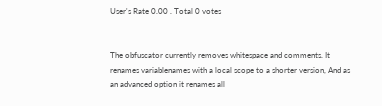User's Rate 0.00 . Total 0 votes


The obfuscator currently removes whitespace and comments. It renames variablenames with a local scope to a shorter version, And as an advanced option it renames all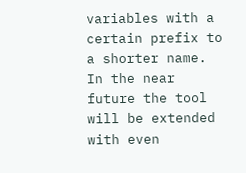variables with a certain prefix to a shorter name. In the near future the tool will be extended with even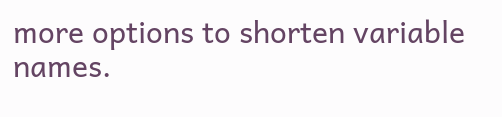more options to shorten variable names.